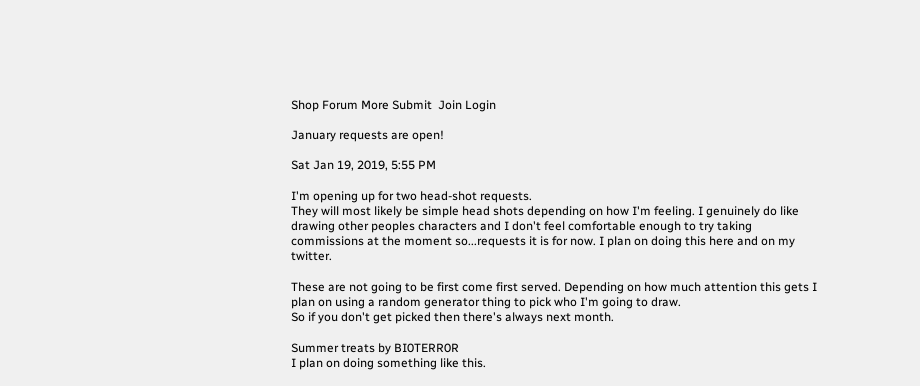Shop Forum More Submit  Join Login

January requests are open!

Sat Jan 19, 2019, 5:55 PM

I'm opening up for two head-shot requests.
They will most likely be simple head shots depending on how I'm feeling. I genuinely do like drawing other peoples characters and I don't feel comfortable enough to try taking commissions at the moment so...requests it is for now. I plan on doing this here and on my twitter.

These are not going to be first come first served. Depending on how much attention this gets I plan on using a random generator thing to pick who I'm going to draw.
So if you don't get picked then there's always next month.

Summer treats by BI0TERR0R
I plan on doing something like this.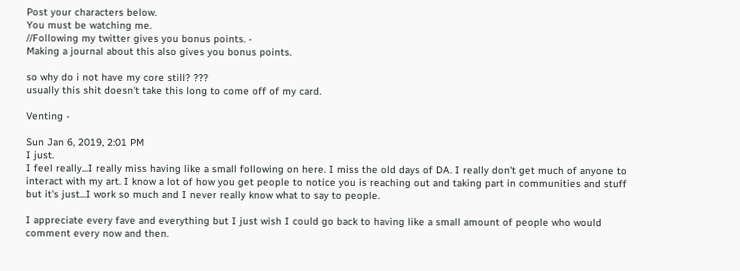Post your characters below.
You must be watching me.
//Following my twitter gives you bonus points. -
Making a journal about this also gives you bonus points.

so why do i not have my core still? ???
usually this shit doesn't take this long to come off of my card.

Venting -

Sun Jan 6, 2019, 2:01 PM
I just.
I feel really...I really miss having like a small following on here. I miss the old days of DA. I really don't get much of anyone to interact with my art. I know a lot of how you get people to notice you is reaching out and taking part in communities and stuff but it's just...I work so much and I never really know what to say to people.

I appreciate every fave and everything but I just wish I could go back to having like a small amount of people who would comment every now and then.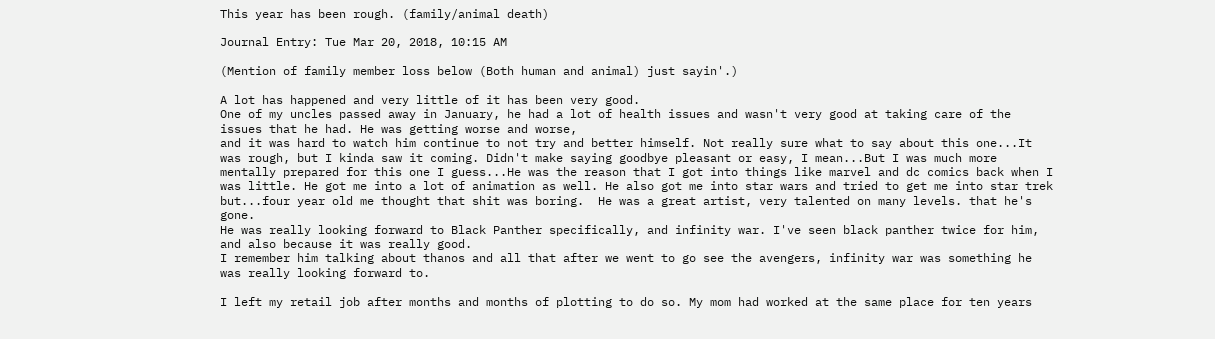This year has been rough. (family/animal death)

Journal Entry: Tue Mar 20, 2018, 10:15 AM

(Mention of family member loss below (Both human and animal) just sayin'.)

A lot has happened and very little of it has been very good.
One of my uncles passed away in January, he had a lot of health issues and wasn't very good at taking care of the issues that he had. He was getting worse and worse,
and it was hard to watch him continue to not try and better himself. Not really sure what to say about this one...It was rough, but I kinda saw it coming. Didn't make saying goodbye pleasant or easy, I mean...But I was much more mentally prepared for this one I guess...He was the reason that I got into things like marvel and dc comics back when I was little. He got me into a lot of animation as well. He also got me into star wars and tried to get me into star trek but...four year old me thought that shit was boring.  He was a great artist, very talented on many levels. that he's gone.
He was really looking forward to Black Panther specifically, and infinity war. I've seen black panther twice for him, and also because it was really good.
I remember him talking about thanos and all that after we went to go see the avengers, infinity war was something he was really looking forward to.

I left my retail job after months and months of plotting to do so. My mom had worked at the same place for ten years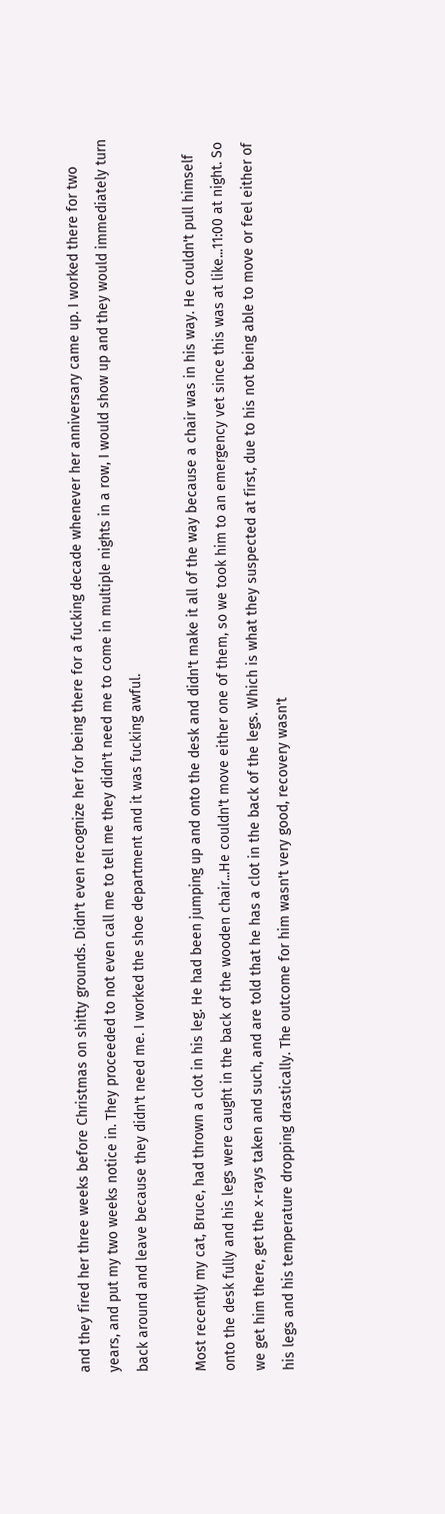and they fired her three weeks before Christmas on shitty grounds. Didn't even recognize her for being there for a fucking decade whenever her anniversary came up. I worked there for two years, and put my two weeks notice in. They proceeded to not even call me to tell me they didn't need me to come in multiple nights in a row, I would show up and they would immediately turn back around and leave because they didn't need me. I worked the shoe department and it was fucking awful.

Most recently my cat, Bruce, had thrown a clot in his leg. He had been jumping up and onto the desk and didn't make it all of the way because a chair was in his way. He couldn't pull himself onto the desk fully and his legs were caught in the back of the wooden chair...He couldn't move either one of them, so we took him to an emergency vet since this was at like...11:00 at night. So we get him there, get the x-rays taken and such, and are told that he has a clot in the back of the legs. Which is what they suspected at first, due to his not being able to move or feel either of his legs and his temperature dropping drastically. The outcome for him wasn't very good, recovery wasn't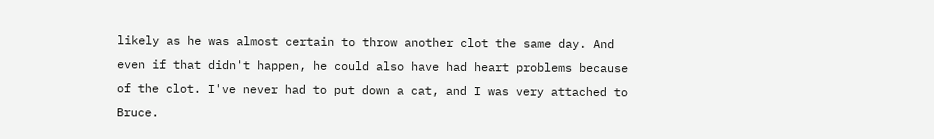likely as he was almost certain to throw another clot the same day. And even if that didn't happen, he could also have had heart problems because of the clot. I've never had to put down a cat, and I was very attached to Bruce.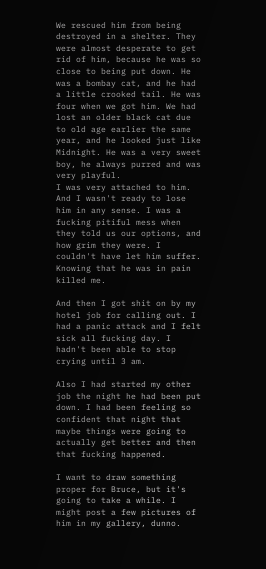We rescued him from being destroyed in a shelter. They were almost desperate to get rid of him, because he was so close to being put down. He was a bombay cat, and he had a little crooked tail. He was four when we got him. We had lost an older black cat due to old age earlier the same year, and he looked just like Midnight. He was a very sweet boy, he always purred and was very playful.
I was very attached to him. And I wasn't ready to lose him in any sense. I was a fucking pitiful mess when they told us our options, and how grim they were. I couldn't have let him suffer. Knowing that he was in pain killed me.

And then I got shit on by my hotel job for calling out. I had a panic attack and I felt sick all fucking day. I hadn't been able to stop crying until 3 am.

Also I had started my other job the night he had been put down. I had been feeling so confident that night that maybe things were going to actually get better and then that fucking happened.

I want to draw something proper for Bruce, but it's going to take a while. I might post a few pictures of him in my gallery, dunno.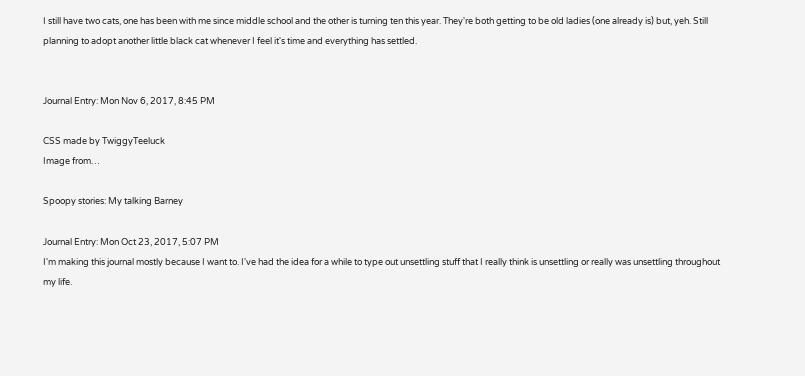I still have two cats, one has been with me since middle school and the other is turning ten this year. They're both getting to be old ladies (one already is) but, yeh. Still planning to adopt another little black cat whenever I feel it's time and everything has settled.


Journal Entry: Mon Nov 6, 2017, 8:45 PM

CSS made by TwiggyTeeluck
Image from…

Spoopy stories: My talking Barney

Journal Entry: Mon Oct 23, 2017, 5:07 PM
I'm making this journal mostly because I want to. I've had the idea for a while to type out unsettling stuff that I really think is unsettling or really was unsettling throughout my life.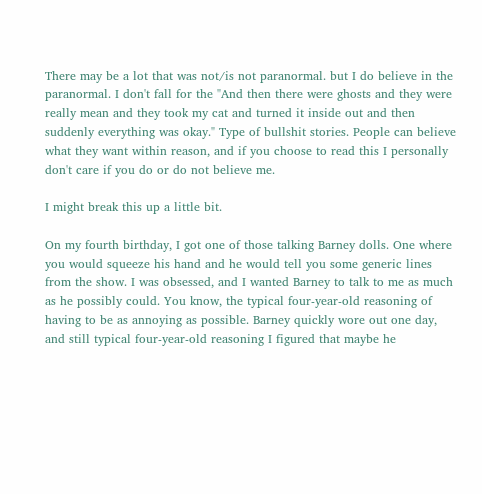There may be a lot that was not/is not paranormal. but I do believe in the paranormal. I don't fall for the "And then there were ghosts and they were really mean and they took my cat and turned it inside out and then suddenly everything was okay." Type of bullshit stories. People can believe what they want within reason, and if you choose to read this I personally don't care if you do or do not believe me.

I might break this up a little bit.

On my fourth birthday, I got one of those talking Barney dolls. One where you would squeeze his hand and he would tell you some generic lines from the show. I was obsessed, and I wanted Barney to talk to me as much as he possibly could. You know, the typical four-year-old reasoning of having to be as annoying as possible. Barney quickly wore out one day, and still typical four-year-old reasoning I figured that maybe he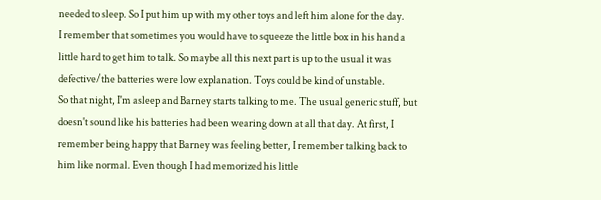needed to sleep. So I put him up with my other toys and left him alone for the day.
I remember that sometimes you would have to squeeze the little box in his hand a little hard to get him to talk. So maybe all this next part is up to the usual it was defective/the batteries were low explanation. Toys could be kind of unstable.
So that night, I'm asleep and Barney starts talking to me. The usual generic stuff, but doesn't sound like his batteries had been wearing down at all that day. At first, I remember being happy that Barney was feeling better, I remember talking back to him like normal. Even though I had memorized his little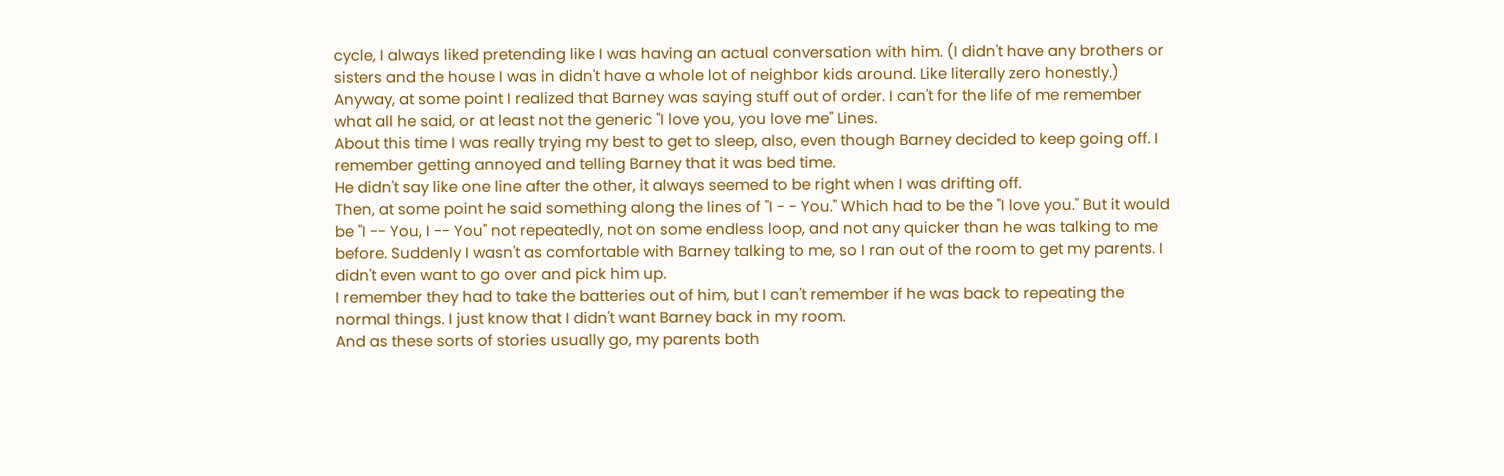cycle, I always liked pretending like I was having an actual conversation with him. (I didn't have any brothers or sisters and the house I was in didn't have a whole lot of neighbor kids around. Like literally zero honestly.) Anyway, at some point I realized that Barney was saying stuff out of order. I can't for the life of me remember what all he said, or at least not the generic "I love you, you love me" Lines.
About this time I was really trying my best to get to sleep, also, even though Barney decided to keep going off. I remember getting annoyed and telling Barney that it was bed time.
He didn't say like one line after the other, it always seemed to be right when I was drifting off.
Then, at some point he said something along the lines of "I - - You." Which had to be the "I love you." But it would be "I -- You, I -- You" not repeatedly, not on some endless loop, and not any quicker than he was talking to me before. Suddenly I wasn't as comfortable with Barney talking to me, so I ran out of the room to get my parents. I didn't even want to go over and pick him up.
I remember they had to take the batteries out of him, but I can't remember if he was back to repeating the normal things. I just know that I didn't want Barney back in my room.
And as these sorts of stories usually go, my parents both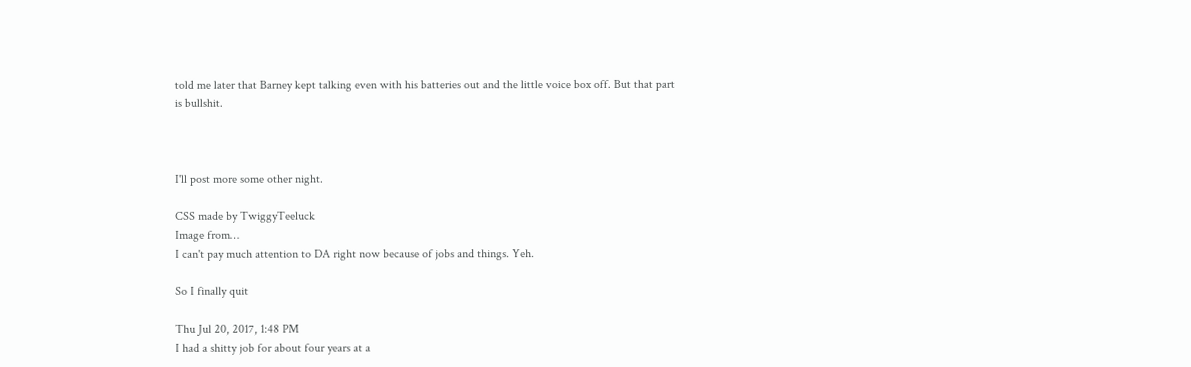told me later that Barney kept talking even with his batteries out and the little voice box off. But that part is bullshit.



I'll post more some other night.

CSS made by TwiggyTeeluck
Image from…
I can't pay much attention to DA right now because of jobs and things. Yeh.

So I finally quit

Thu Jul 20, 2017, 1:48 PM
I had a shitty job for about four years at a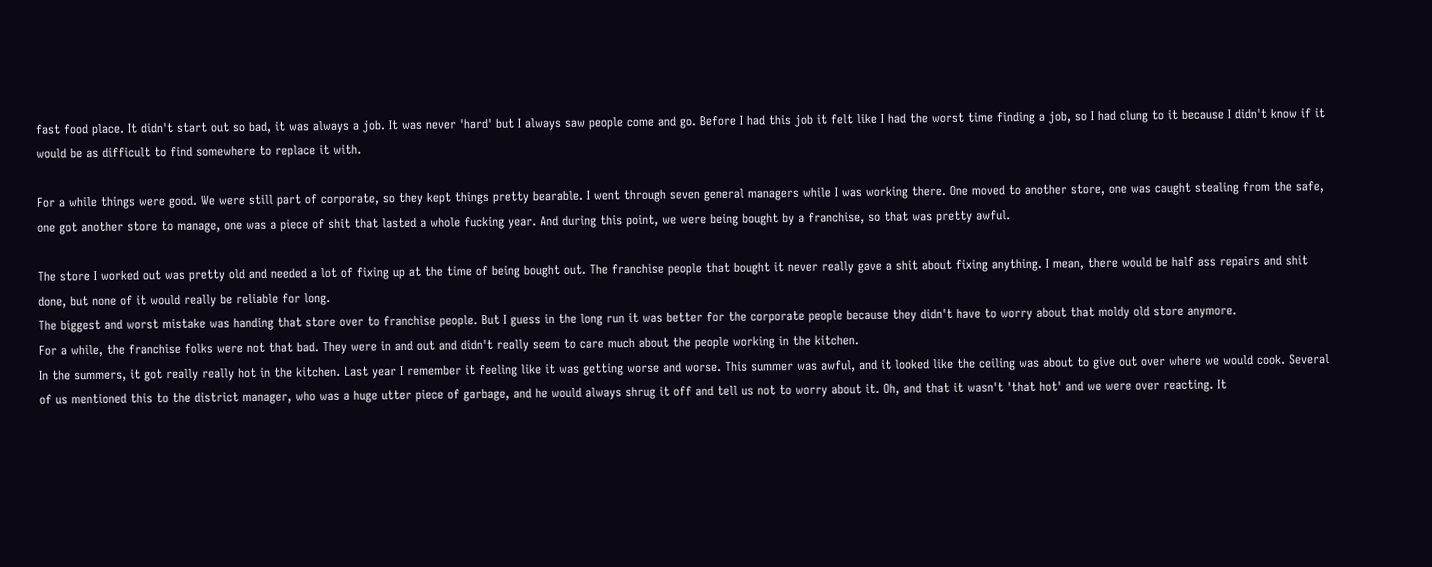fast food place. It didn't start out so bad, it was always a job. It was never 'hard' but I always saw people come and go. Before I had this job it felt like I had the worst time finding a job, so I had clung to it because I didn't know if it would be as difficult to find somewhere to replace it with.

For a while things were good. We were still part of corporate, so they kept things pretty bearable. I went through seven general managers while I was working there. One moved to another store, one was caught stealing from the safe, one got another store to manage, one was a piece of shit that lasted a whole fucking year. And during this point, we were being bought by a franchise, so that was pretty awful.

The store I worked out was pretty old and needed a lot of fixing up at the time of being bought out. The franchise people that bought it never really gave a shit about fixing anything. I mean, there would be half ass repairs and shit done, but none of it would really be reliable for long.
The biggest and worst mistake was handing that store over to franchise people. But I guess in the long run it was better for the corporate people because they didn't have to worry about that moldy old store anymore.
For a while, the franchise folks were not that bad. They were in and out and didn't really seem to care much about the people working in the kitchen.
In the summers, it got really really hot in the kitchen. Last year I remember it feeling like it was getting worse and worse. This summer was awful, and it looked like the ceiling was about to give out over where we would cook. Several of us mentioned this to the district manager, who was a huge utter piece of garbage, and he would always shrug it off and tell us not to worry about it. Oh, and that it wasn't 'that hot' and we were over reacting. It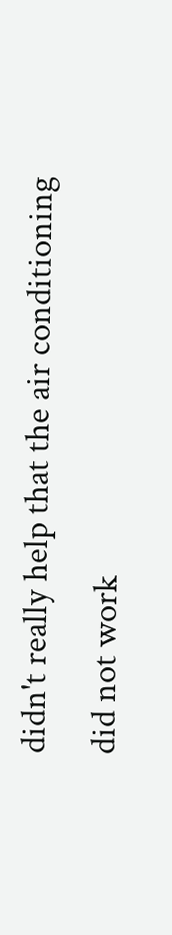didn't really help that the air conditioning did not work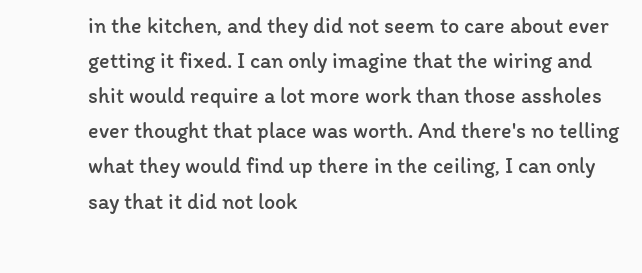in the kitchen, and they did not seem to care about ever getting it fixed. I can only imagine that the wiring and shit would require a lot more work than those assholes ever thought that place was worth. And there's no telling what they would find up there in the ceiling, I can only say that it did not look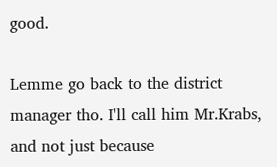good.

Lemme go back to the district manager tho. I'll call him Mr.Krabs, and not just because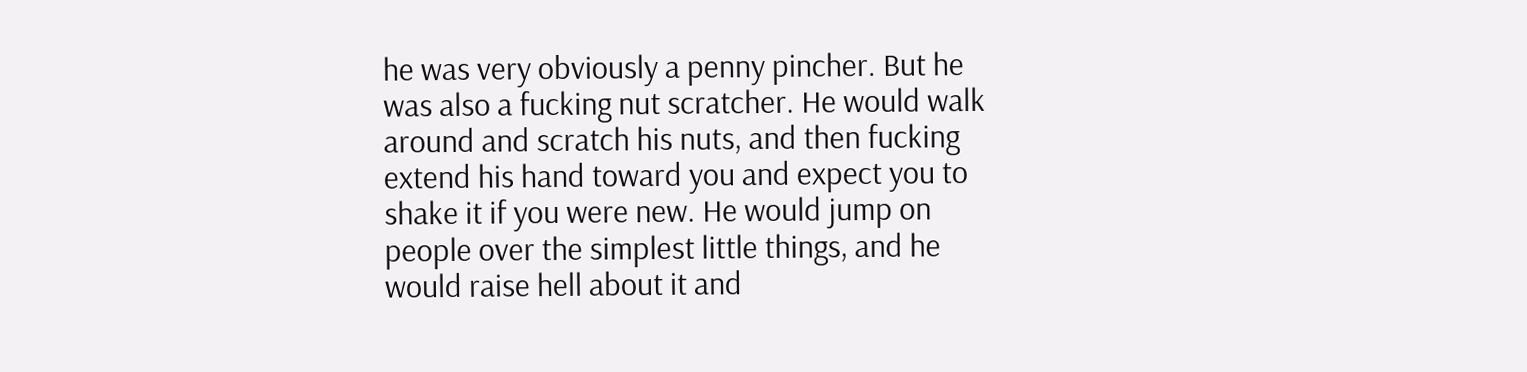he was very obviously a penny pincher. But he was also a fucking nut scratcher. He would walk around and scratch his nuts, and then fucking extend his hand toward you and expect you to shake it if you were new. He would jump on people over the simplest little things, and he would raise hell about it and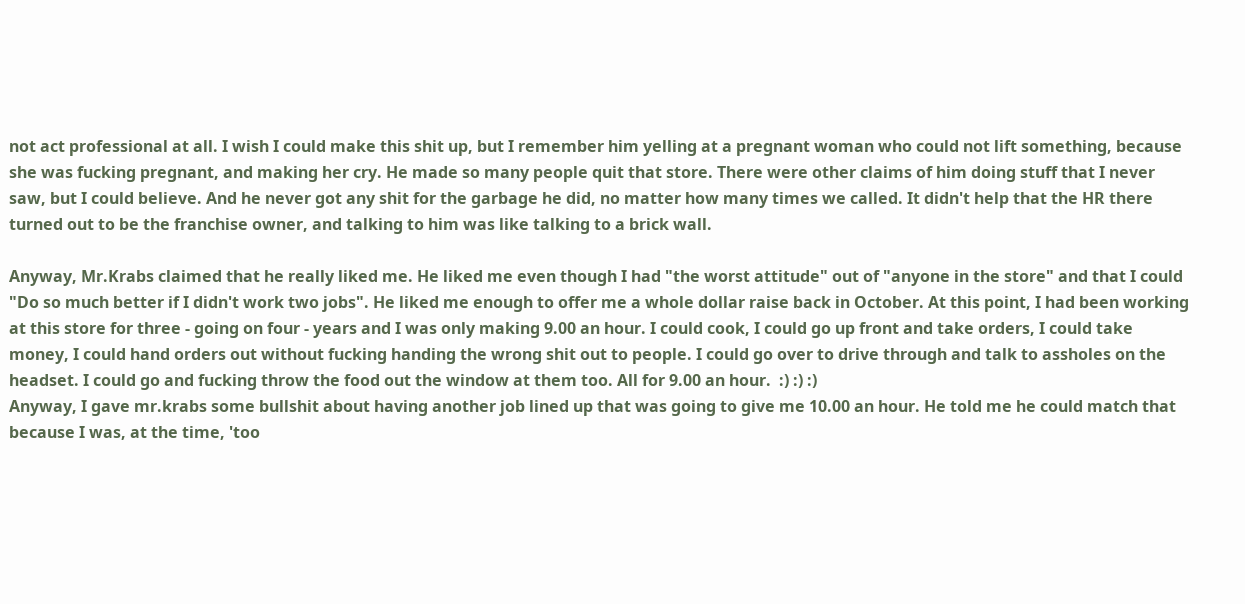not act professional at all. I wish I could make this shit up, but I remember him yelling at a pregnant woman who could not lift something, because she was fucking pregnant, and making her cry. He made so many people quit that store. There were other claims of him doing stuff that I never saw, but I could believe. And he never got any shit for the garbage he did, no matter how many times we called. It didn't help that the HR there turned out to be the franchise owner, and talking to him was like talking to a brick wall.

Anyway, Mr.Krabs claimed that he really liked me. He liked me even though I had "the worst attitude" out of "anyone in the store" and that I could "Do so much better if I didn't work two jobs". He liked me enough to offer me a whole dollar raise back in October. At this point, I had been working at this store for three - going on four - years and I was only making 9.00 an hour. I could cook, I could go up front and take orders, I could take money, I could hand orders out without fucking handing the wrong shit out to people. I could go over to drive through and talk to assholes on the headset. I could go and fucking throw the food out the window at them too. All for 9.00 an hour.  :) :) :)
Anyway, I gave mr.krabs some bullshit about having another job lined up that was going to give me 10.00 an hour. He told me he could match that because I was, at the time, 'too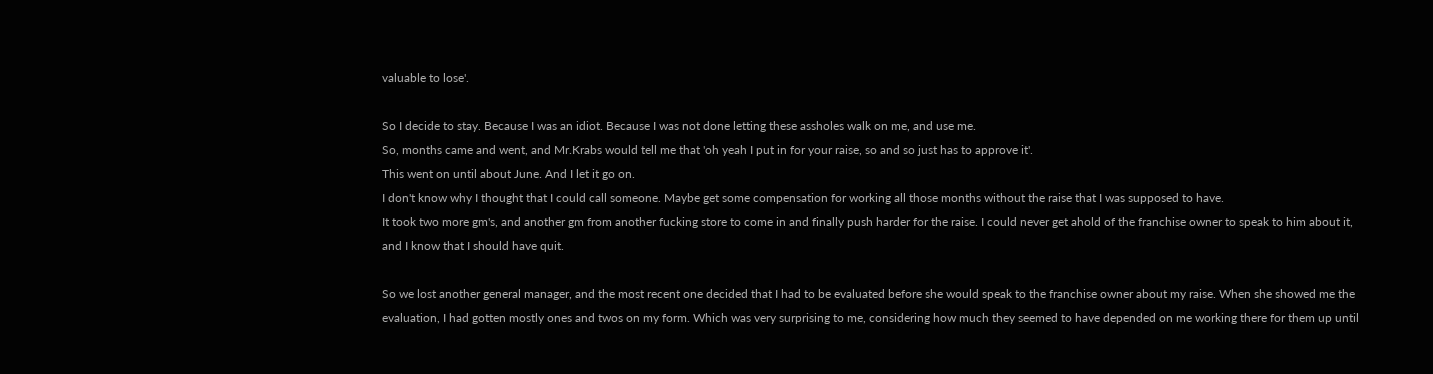valuable to lose'.

So I decide to stay. Because I was an idiot. Because I was not done letting these assholes walk on me, and use me.
So, months came and went, and Mr.Krabs would tell me that 'oh yeah I put in for your raise, so and so just has to approve it'.
This went on until about June. And I let it go on.
I don't know why I thought that I could call someone. Maybe get some compensation for working all those months without the raise that I was supposed to have.
It took two more gm's, and another gm from another fucking store to come in and finally push harder for the raise. I could never get ahold of the franchise owner to speak to him about it, and I know that I should have quit.

So we lost another general manager, and the most recent one decided that I had to be evaluated before she would speak to the franchise owner about my raise. When she showed me the evaluation, I had gotten mostly ones and twos on my form. Which was very surprising to me, considering how much they seemed to have depended on me working there for them up until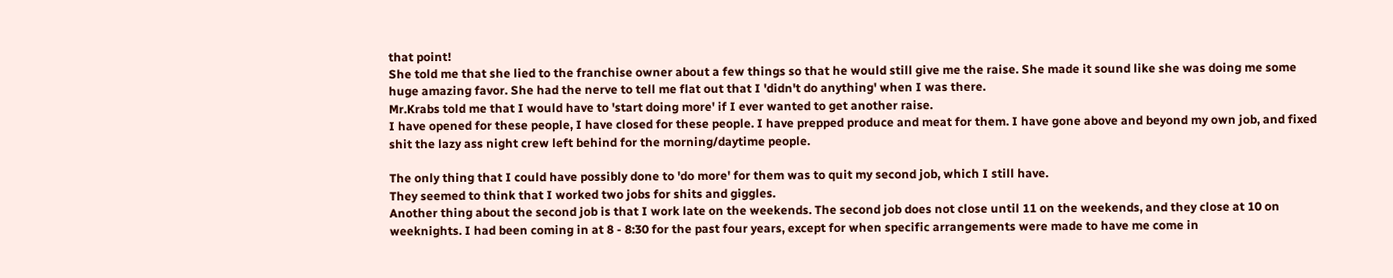that point!
She told me that she lied to the franchise owner about a few things so that he would still give me the raise. She made it sound like she was doing me some huge amazing favor. She had the nerve to tell me flat out that I 'didn't do anything' when I was there.
Mr.Krabs told me that I would have to 'start doing more' if I ever wanted to get another raise.
I have opened for these people, I have closed for these people. I have prepped produce and meat for them. I have gone above and beyond my own job, and fixed shit the lazy ass night crew left behind for the morning/daytime people.

The only thing that I could have possibly done to 'do more' for them was to quit my second job, which I still have.
They seemed to think that I worked two jobs for shits and giggles.
Another thing about the second job is that I work late on the weekends. The second job does not close until 11 on the weekends, and they close at 10 on weeknights. I had been coming in at 8 - 8:30 for the past four years, except for when specific arrangements were made to have me come in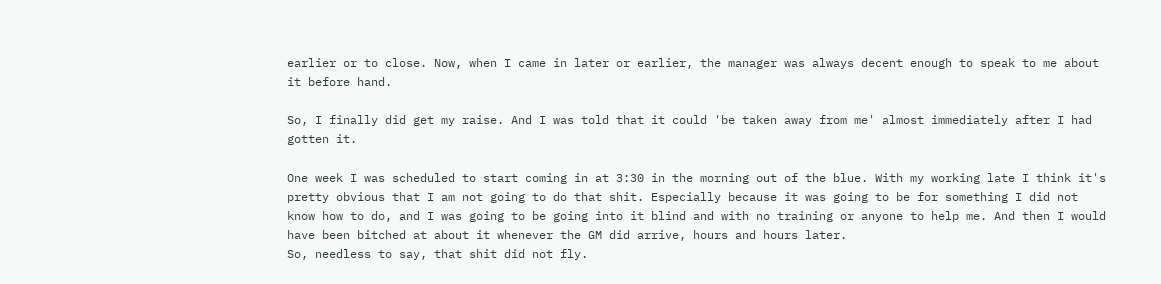earlier or to close. Now, when I came in later or earlier, the manager was always decent enough to speak to me about it before hand.

So, I finally did get my raise. And I was told that it could 'be taken away from me' almost immediately after I had gotten it.

One week I was scheduled to start coming in at 3:30 in the morning out of the blue. With my working late I think it's pretty obvious that I am not going to do that shit. Especially because it was going to be for something I did not know how to do, and I was going to be going into it blind and with no training or anyone to help me. And then I would have been bitched at about it whenever the GM did arrive, hours and hours later.
So, needless to say, that shit did not fly.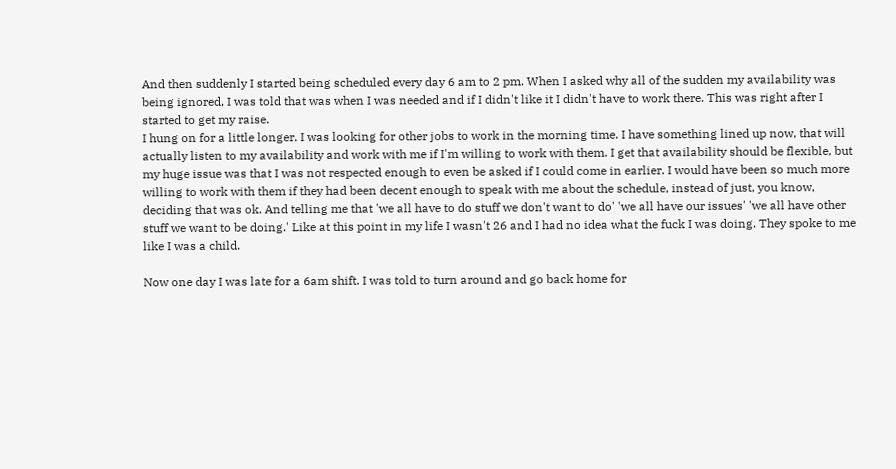And then suddenly I started being scheduled every day 6 am to 2 pm. When I asked why all of the sudden my availability was being ignored, I was told that was when I was needed and if I didn't like it I didn't have to work there. This was right after I started to get my raise.
I hung on for a little longer. I was looking for other jobs to work in the morning time. I have something lined up now, that will actually listen to my availability and work with me if I'm willing to work with them. I get that availability should be flexible, but my huge issue was that I was not respected enough to even be asked if I could come in earlier. I would have been so much more willing to work with them if they had been decent enough to speak with me about the schedule, instead of just, you know, deciding that was ok. And telling me that 'we all have to do stuff we don't want to do' 'we all have our issues' 'we all have other stuff we want to be doing.' Like at this point in my life I wasn't 26 and I had no idea what the fuck I was doing. They spoke to me like I was a child.

Now one day I was late for a 6am shift. I was told to turn around and go back home for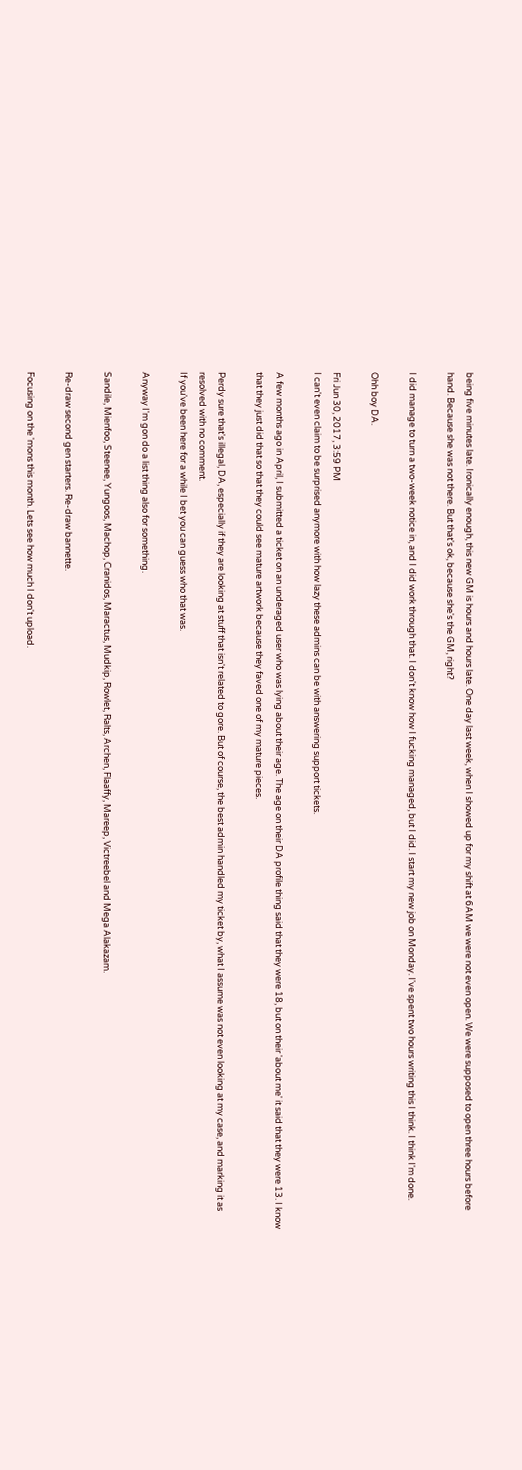being five minutes late. Ironically enough, this new GM is hours and hours late. One day last week, when I showed up for my shift at 6AM we were not even open. We were supposed to open three hours before hand. Because she was not there. But that's ok, because she's the GM, right?

I did manage to turn a two-week notice in, and I did work through that. I don't know how I fucking managed, but I did. I start my new job on Monday. I've spent two hours writing this I think. I think I'm done.

Ohh boy DA.

Fri Jun 30, 2017, 3:59 PM
I can't even claim to be surprised anymore with how lazy these admins can be with answering support tickets.

A few months ago in April, I submitted a ticket on an underaged user who was lying about their age. The age on their DA profile thing said that they were 18, but on their 'about me' it said that they were 13. I know that they just did that so that they could see mature artwork because they faved one of my mature pieces.

Perdy sure that's illegal, DA, especially if they are looking at stuff that isn't related to gore. But of course, the best admin handled my ticket by, what I assume was not even looking at my case, and marking it as resolved with no comment.
If you've been here for a while I bet you can guess who that was.

Anyway I'm gon do a list thing also for something.

Sandile, Mienfoo, Steenee, Yungoos, Machop, Cranidos, Maractus, Mudkip, Rowlet, Ralts, Archen, Flaaffy, Mareep, Victreebel and Mega Alakazam.

Re-draw second gen starters. Re-draw bannette.

Focusing on the 'mons this month. Lets see how much I don't upload.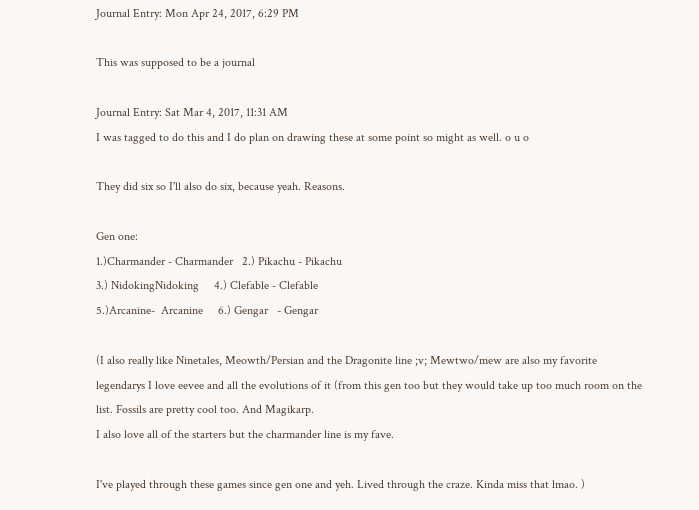Journal Entry: Mon Apr 24, 2017, 6:29 PM

This was supposed to be a journal

Journal Entry: Sat Mar 4, 2017, 11:31 AM
I was tagged to do this and I do plan on drawing these at some point so might as well. o u o

They did six so I'll also do six, because yeah. Reasons.

Gen one:
1.)Charmander - Charmander   2.) Pikachu - Pikachu
3.) NidokingNidoking     4.) Clefable - Clefable
5.)Arcanine-  Arcanine     6.) Gengar   - Gengar

(I also really like Ninetales, Meowth/Persian and the Dragonite line ;v; Mewtwo/mew are also my favorite legendarys I love eevee and all the evolutions of it (from this gen too but they would take up too much room on the list. Fossils are pretty cool too. And Magikarp.
I also love all of the starters but the charmander line is my fave.

I've played through these games since gen one and yeh. Lived through the craze. Kinda miss that lmao. )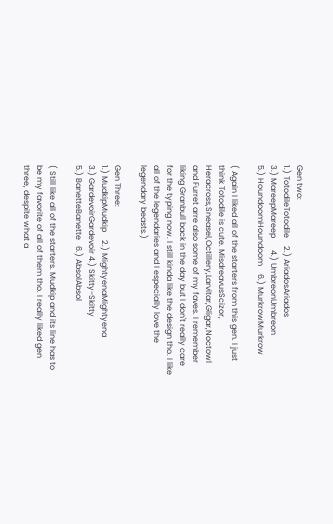Gen two:
1.) TotodileTotodile    2.) AriadosAriados
3.) MareepMareep      4.) UmbreonUmbreon
5.) HoundoomHoundoom    6.) MurkrowMurkrow

( Again I liked all of the starters from this gen. I just think Totodile is cute. MisdreavusScizor,
Heracross,Sneasel,Octillery,Larvitar,Gligar,Noctowl and Furret arre also some of my faves. I remember liking Granbull back in the day but I don't really care for the typing now. I still kinda like the design tho. I like all of the legendaries and I especially love the legendary beasts.)

Gen Three:
1.) MudkipMudkip    2.) MightyenaMightyena
3.) GardevoirGardevoir 4.) Skitty-Skitty
5.) BanetteBanette   6.) AbsolAbsol

( Still like all of the starters. Mudkip and its line has to be my favorite of all of them tho. I really liked gen three, despite what a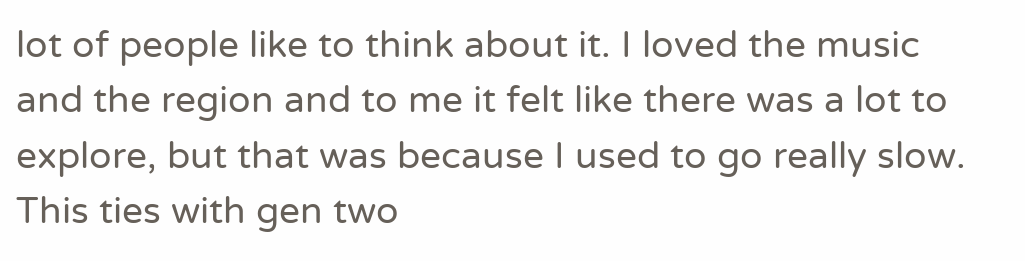lot of people like to think about it. I loved the music and the region and to me it felt like there was a lot to explore, but that was because I used to go really slow. This ties with gen two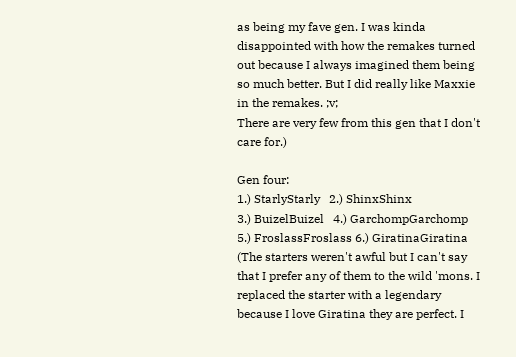as being my fave gen. I was kinda disappointed with how the remakes turned out because I always imagined them being so much better. But I did really like Maxxie in the remakes. ;v;
There are very few from this gen that I don't care for.)

Gen four:
1.) StarlyStarly   2.) ShinxShinx
3.) BuizelBuizel   4.) GarchompGarchomp
5.) FroslassFroslass 6.) GiratinaGiratina
(The starters weren't awful but I can't say that I prefer any of them to the wild 'mons. I replaced the starter with a legendary because I love Giratina they are perfect. I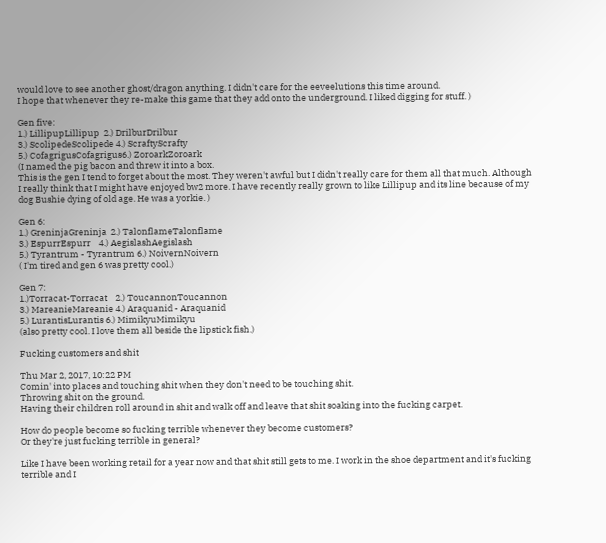would love to see another ghost/dragon anything. I didn't care for the eeveelutions this time around.
I hope that whenever they re-make this game that they add onto the underground. I liked digging for stuff. )

Gen five:
1.) LillipupLillipup  2.) DrilburDrilbur
3.) ScolipedeScolipede 4.) ScraftyScrafty
5.) CofagrigusCofagrigus6.) ZoroarkZoroark
(I named the pig bacon and threw it into a box.
This is the gen I tend to forget about the most. They weren't awful but I didn't really care for them all that much. Although I really think that I might have enjoyed bw2 more. I have recently really grown to like Lillipup and its line because of my dog Bushie dying of old age. He was a yorkie. )

Gen 6:
1.) GreninjaGreninja  2.) TalonflameTalonflame
3.) EspurrEspurr    4.) AegislashAegislash
5.) Tyrantrum - Tyrantrum 6.) NoivernNoivern
( I'm tired and gen 6 was pretty cool.)

Gen 7:
1.)Torracat-Torracat    2.) ToucannonToucannon
3.) MareanieMareanie 4.) Araquanid - Araquanid
5.) LurantisLurantis 6.) MimikyuMimikyu
(also pretty cool. I love them all beside the lipstick fish.)

Fucking customers and shit

Thu Mar 2, 2017, 10:22 PM
Comin' into places and touching shit when they don't need to be touching shit.
Throwing shit on the ground.
Having their children roll around in shit and walk off and leave that shit soaking into the fucking carpet.

How do people become so fucking terrible whenever they become customers?
Or they're just fucking terrible in general?

Like I have been working retail for a year now and that shit still gets to me. I work in the shoe department and it's fucking terrible and I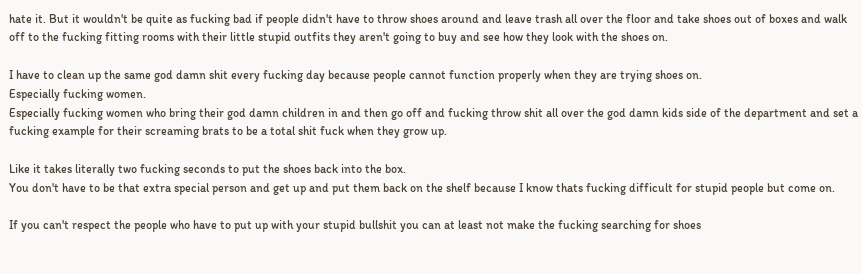hate it. But it wouldn't be quite as fucking bad if people didn't have to throw shoes around and leave trash all over the floor and take shoes out of boxes and walk off to the fucking fitting rooms with their little stupid outfits they aren't going to buy and see how they look with the shoes on.

I have to clean up the same god damn shit every fucking day because people cannot function properly when they are trying shoes on.
Especially fucking women.
Especially fucking women who bring their god damn children in and then go off and fucking throw shit all over the god damn kids side of the department and set a fucking example for their screaming brats to be a total shit fuck when they grow up.

Like it takes literally two fucking seconds to put the shoes back into the box.
You don't have to be that extra special person and get up and put them back on the shelf because I know thats fucking difficult for stupid people but come on.

If you can't respect the people who have to put up with your stupid bullshit you can at least not make the fucking searching for shoes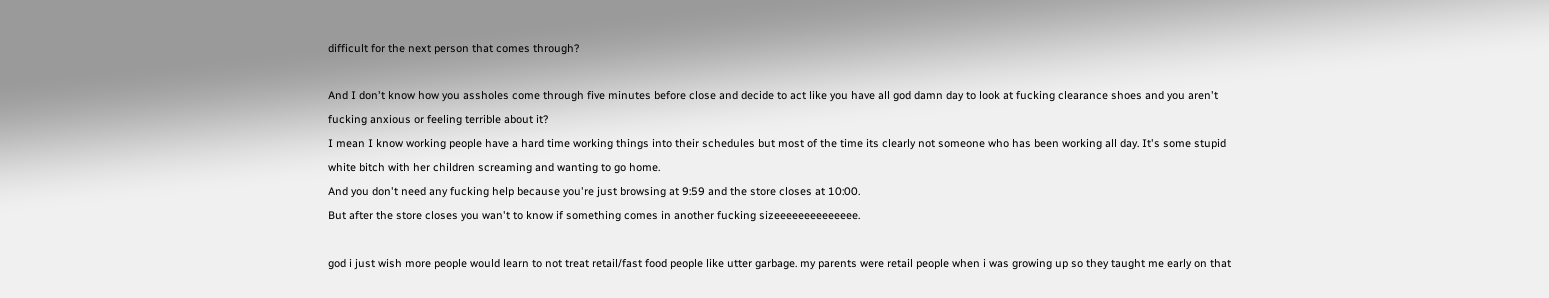difficult for the next person that comes through?

And I don't know how you assholes come through five minutes before close and decide to act like you have all god damn day to look at fucking clearance shoes and you aren't fucking anxious or feeling terrible about it?
I mean I know working people have a hard time working things into their schedules but most of the time its clearly not someone who has been working all day. It's some stupid white bitch with her children screaming and wanting to go home.
And you don't need any fucking help because you're just browsing at 9:59 and the store closes at 10:00.
But after the store closes you wan't to know if something comes in another fucking sizeeeeeeeeeeeeee.

god i just wish more people would learn to not treat retail/fast food people like utter garbage. my parents were retail people when i was growing up so they taught me early on that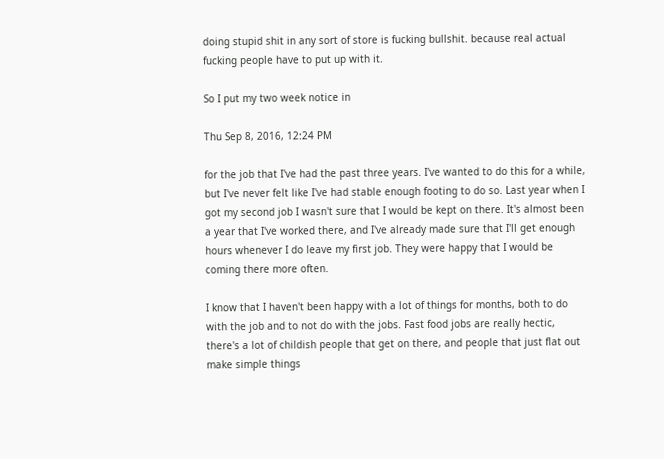doing stupid shit in any sort of store is fucking bullshit. because real actual fucking people have to put up with it.

So I put my two week notice in

Thu Sep 8, 2016, 12:24 PM

for the job that I've had the past three years. I've wanted to do this for a while, but I've never felt like I've had stable enough footing to do so. Last year when I got my second job I wasn't sure that I would be kept on there. It's almost been a year that I've worked there, and I've already made sure that I'll get enough hours whenever I do leave my first job. They were happy that I would be coming there more often.

I know that I haven't been happy with a lot of things for months, both to do with the job and to not do with the jobs. Fast food jobs are really hectic, there's a lot of childish people that get on there, and people that just flat out make simple things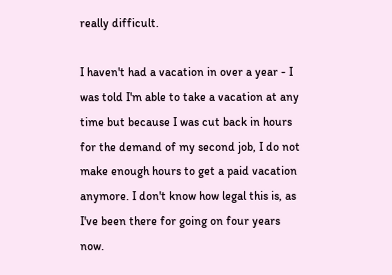really difficult.

I haven't had a vacation in over a year - I was told I'm able to take a vacation at any time but because I was cut back in hours for the demand of my second job, I do not make enough hours to get a paid vacation anymore. I don't know how legal this is, as I've been there for going on four years now.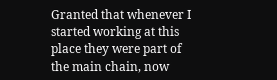Granted that whenever I started working at this place they were part of the main chain, now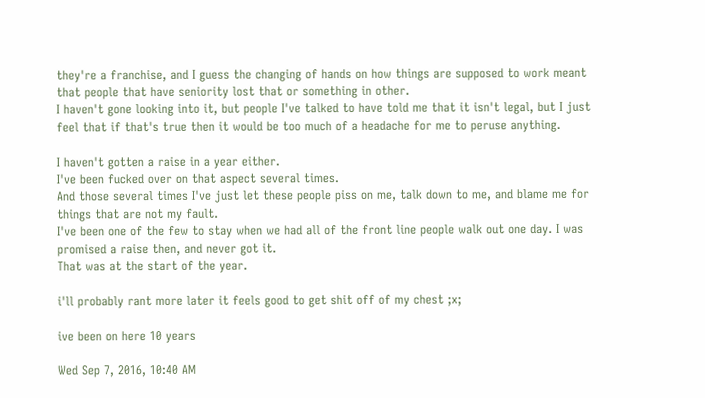they're a franchise, and I guess the changing of hands on how things are supposed to work meant that people that have seniority lost that or something in other.
I haven't gone looking into it, but people I've talked to have told me that it isn't legal, but I just feel that if that's true then it would be too much of a headache for me to peruse anything.

I haven't gotten a raise in a year either.
I've been fucked over on that aspect several times.
And those several times I've just let these people piss on me, talk down to me, and blame me for things that are not my fault.
I've been one of the few to stay when we had all of the front line people walk out one day. I was promised a raise then, and never got it.
That was at the start of the year.

i'll probably rant more later it feels good to get shit off of my chest ;x;

ive been on here 10 years

Wed Sep 7, 2016, 10:40 AM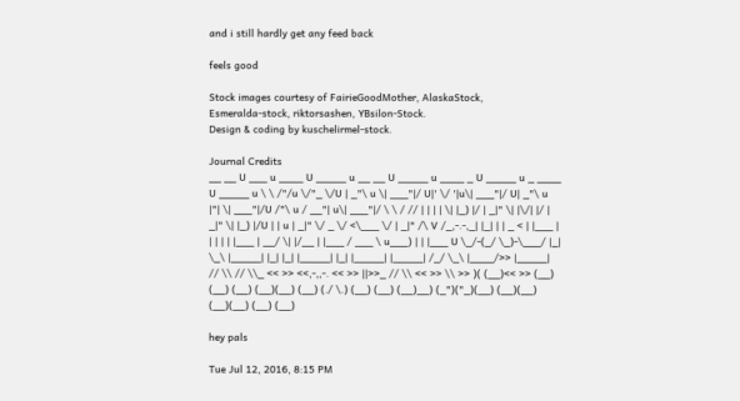and i still hardly get any feed back

feels good

Stock images courtesy of FairieGoodMother, AlaskaStock,
Esmeralda-stock, riktorsashen, YBsilon-Stock.
Design & coding by kuschelirmel-stock.

Journal Credits
__ __ U ___ u ____ U _____ u __ __ U _____ u ____ _ U _____ u _ ____ U _____ u \ \ /"/u \/"_ \/U | _"\ u \| ___"|/ U|' \/ '|u\| ___"|/ U| _"\ u |"| \| ___"|/U /"\ u / __"| u\| ___"|/ \ \ / // | | | | \| |_) |/ | _|" \| |\/| |/ | _|" \| |_) |/U | | u | _|" \/ _ \/ <\___ \/ | _|" /\ V /_,-.-,_| |_| | | _ < | |___ | | | | | |___ | __/ \| |/__ | |___ / ___ \ u___) | | |___ U \_/-(_/ \_)-\___/ |_| \_\ |_____| |_| |_| |_____| |_| |_____| |_____| /_/ \_\ |____/>> |_____| // \\ // \\_ << >> <<,-,,-. << >> ||>>_ // \\ << >> \\ >> )( (__)<< >> (__) (__) (__) (__)(__) (__) (./ \.) (__) (__) (__)__) (_")("_)(__) (__)(__) (__)(__) (__) (__)

hey pals

Tue Jul 12, 2016, 8:15 PM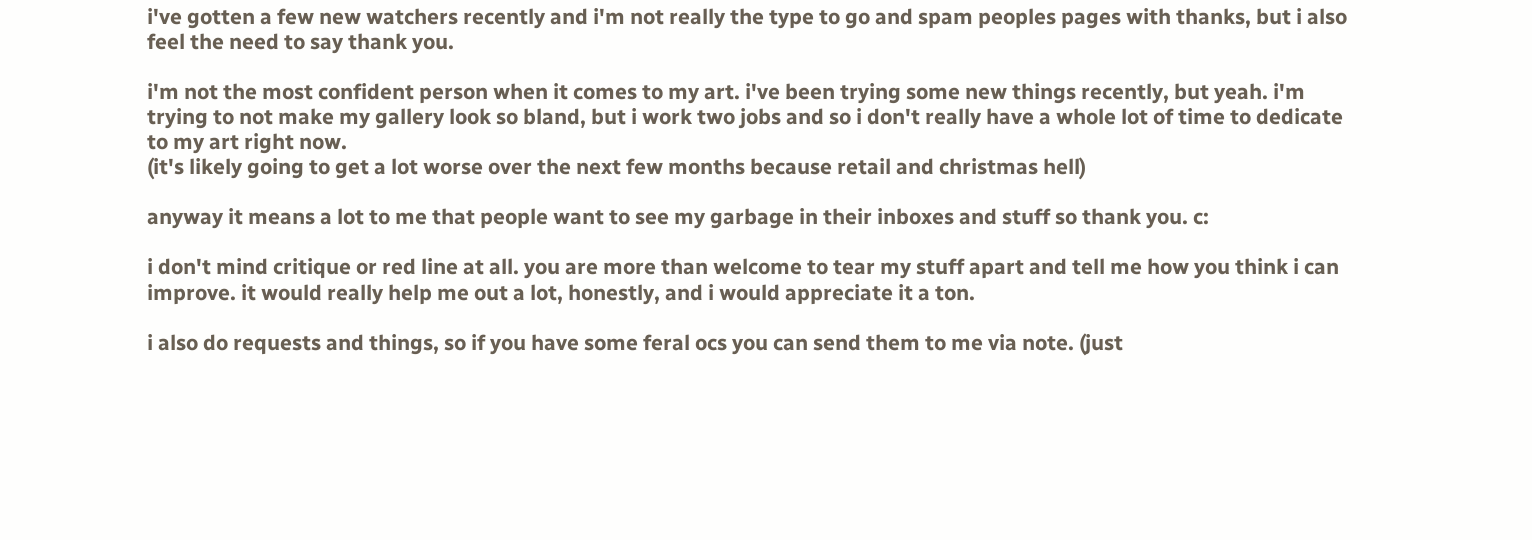i've gotten a few new watchers recently and i'm not really the type to go and spam peoples pages with thanks, but i also feel the need to say thank you.

i'm not the most confident person when it comes to my art. i've been trying some new things recently, but yeah. i'm trying to not make my gallery look so bland, but i work two jobs and so i don't really have a whole lot of time to dedicate to my art right now.
(it's likely going to get a lot worse over the next few months because retail and christmas hell)

anyway it means a lot to me that people want to see my garbage in their inboxes and stuff so thank you. c:

i don't mind critique or red line at all. you are more than welcome to tear my stuff apart and tell me how you think i can improve. it would really help me out a lot, honestly, and i would appreciate it a ton.

i also do requests and things, so if you have some feral ocs you can send them to me via note. (just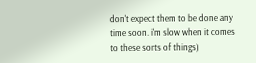don't expect them to be done any time soon. i'm slow when it comes to these sorts of things)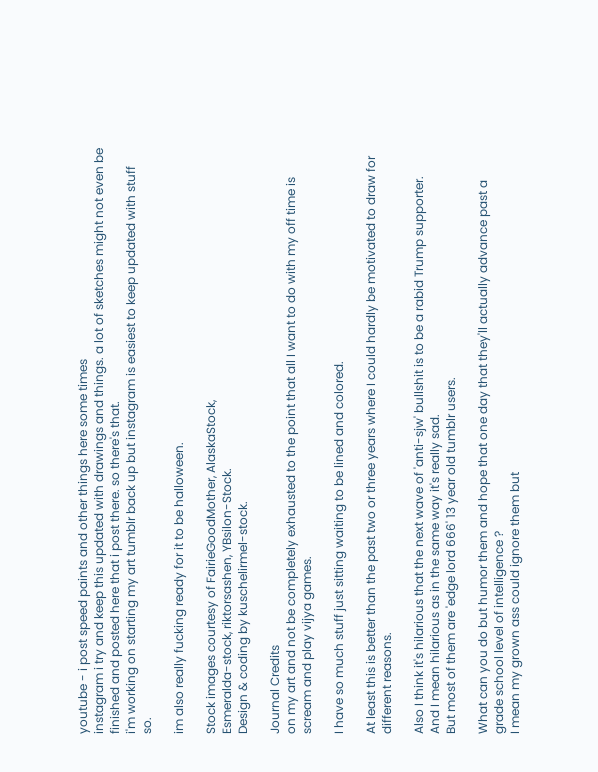youtube - i post speed paints and other things here some times
instagram i try and keep this updated with drawings and things. a lot of sketches might not even be finished and posted here that i post there. so there's that.
i'm working on starting my art tumblr back up but instagram is easiest to keep updated with stuff so.

im also really fucking ready for it to be halloween.

Stock images courtesy of FairieGoodMother, AlaskaStock,
Esmeralda-stock, riktorsashen, YBsilon-Stock.
Design & coding by kuschelirmel-stock.

Journal Credits
on my art and not be completely exhausted to the point that all I want to do with my off time is scream and play vijya games.

I have so much stuff just sitting waiting to be lined and colored.

At least this is better than the past two or three years where I could hardly be motivated to draw for different reasons.

Also I think it's hilarious that the next wave of 'anti-sjw' bullshit is to be a rabid Trump supporter.
And I mean hilarious as in the same way it's really sad.
But most of them are 'edge lord 666' 13 year old tumblr users.

What can you do but humor them and hope that one day that they'll actually advance past a grade school level of intelligence ?
I mean my grown ass could ignore them but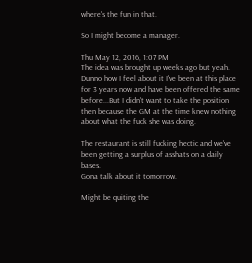where's the fun in that.

So I might become a manager.

Thu May 12, 2016, 1:07 PM
The idea was brought up weeks ago but yeah.
Dunno how I feel about it I've been at this place for 3 years now and have been offered the same before...But I didn't want to take the position then because the GM at the time knew nothing about what the fuck she was doing.

The restaurant is still fucking hectic and we've been getting a surplus of asshats on a daily bases.
Gona talk about it tomorrow.

Might be quiting the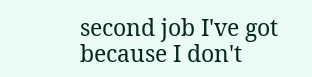second job I've got because I don't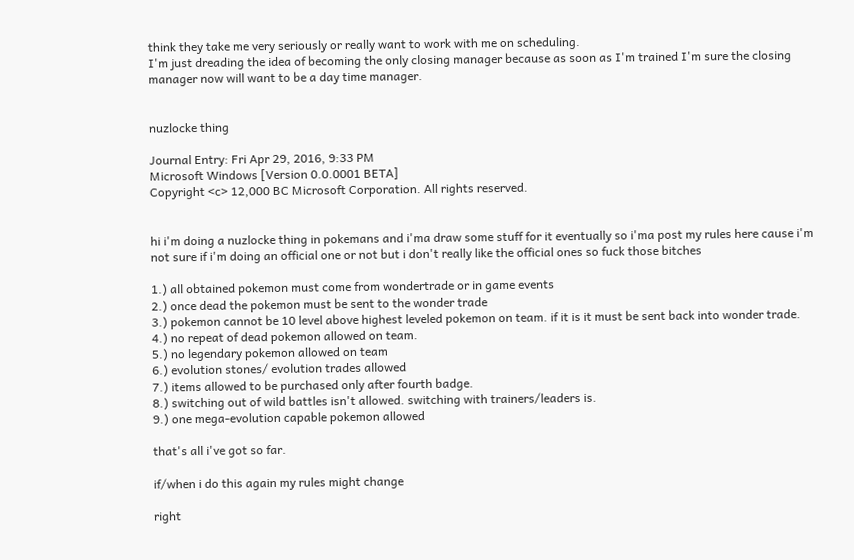think they take me very seriously or really want to work with me on scheduling.
I'm just dreading the idea of becoming the only closing manager because as soon as I'm trained I'm sure the closing manager now will want to be a day time manager.


nuzlocke thing

Journal Entry: Fri Apr 29, 2016, 9:33 PM
Microsoft Windows [Version 0.0.0001 BETA]
Copyright <c> 12,000 BC Microsoft Corporation. All rights reserved.


hi i'm doing a nuzlocke thing in pokemans and i'ma draw some stuff for it eventually so i'ma post my rules here cause i'm not sure if i'm doing an official one or not but i don't really like the official ones so fuck those bitches

1.) all obtained pokemon must come from wondertrade or in game events
2.) once dead the pokemon must be sent to the wonder trade
3.) pokemon cannot be 10 level above highest leveled pokemon on team. if it is it must be sent back into wonder trade.
4.) no repeat of dead pokemon allowed on team.
5.) no legendary pokemon allowed on team
6.) evolution stones/ evolution trades allowed
7.) items allowed to be purchased only after fourth badge.
8.) switching out of wild battles isn't allowed. switching with trainers/leaders is.
9.) one mega-evolution capable pokemon allowed

that's all i've got so far.

if/when i do this again my rules might change

right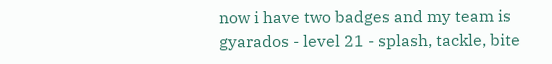now i have two badges and my team is
gyarados - level 21 - splash, tackle, bite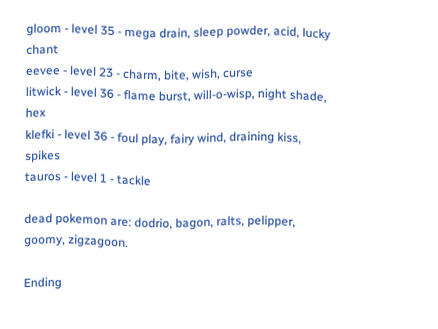gloom - level 35 - mega drain, sleep powder, acid, lucky chant
eevee - level 23 - charm, bite, wish, curse
litwick - level 36 - flame burst, will-o-wisp, night shade, hex
klefki - level 36 - foul play, fairy wind, draining kiss, spikes
tauros - level 1 - tackle

dead pokemon are: dodrio, bagon, ralts, pelipper, goomy, zigzagoon.

Ending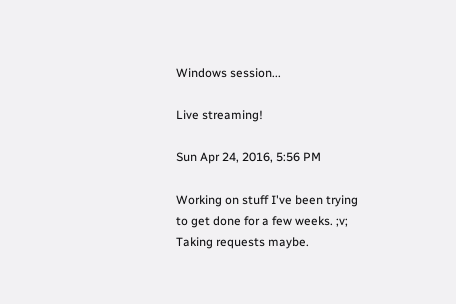Windows session...

Live streaming!

Sun Apr 24, 2016, 5:56 PM

Working on stuff I've been trying to get done for a few weeks. ;v;
Taking requests maybe.